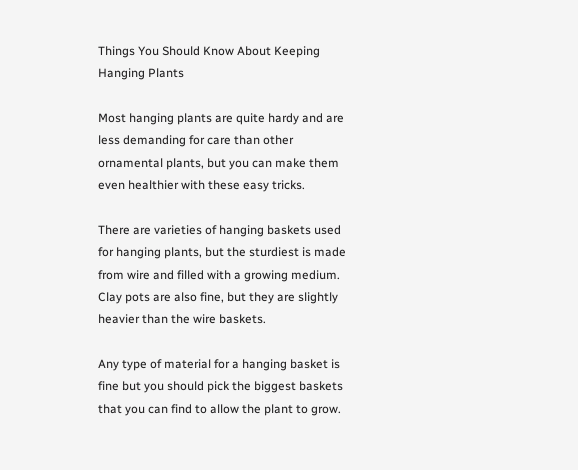Things You Should Know About Keeping Hanging Plants

Most hanging plants are quite hardy and are less demanding for care than other ornamental plants, but you can make them even healthier with these easy tricks.

There are varieties of hanging baskets used for hanging plants, but the sturdiest is made from wire and filled with a growing medium. Clay pots are also fine, but they are slightly heavier than the wire baskets.

Any type of material for a hanging basket is fine but you should pick the biggest baskets that you can find to allow the plant to grow.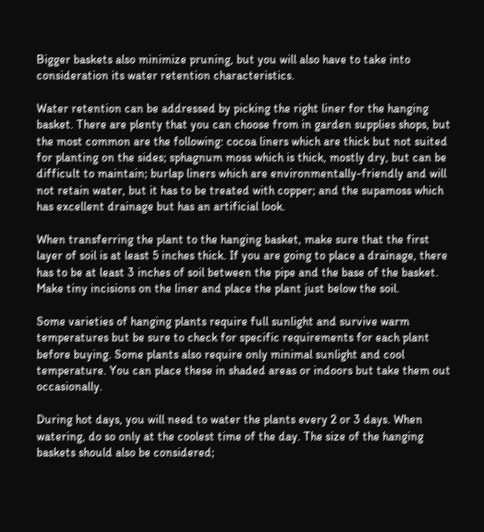Bigger baskets also minimize pruning, but you will also have to take into consideration its water retention characteristics.

Water retention can be addressed by picking the right liner for the hanging basket. There are plenty that you can choose from in garden supplies shops, but the most common are the following: cocoa liners which are thick but not suited for planting on the sides; sphagnum moss which is thick, mostly dry, but can be difficult to maintain; burlap liners which are environmentally-friendly and will not retain water, but it has to be treated with copper; and the supamoss which has excellent drainage but has an artificial look.

When transferring the plant to the hanging basket, make sure that the first layer of soil is at least 5 inches thick. If you are going to place a drainage, there has to be at least 3 inches of soil between the pipe and the base of the basket. Make tiny incisions on the liner and place the plant just below the soil.

Some varieties of hanging plants require full sunlight and survive warm temperatures but be sure to check for specific requirements for each plant before buying. Some plants also require only minimal sunlight and cool temperature. You can place these in shaded areas or indoors but take them out occasionally.

During hot days, you will need to water the plants every 2 or 3 days. When watering, do so only at the coolest time of the day. The size of the hanging baskets should also be considered;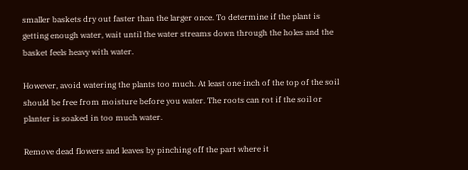smaller baskets dry out faster than the larger once. To determine if the plant is getting enough water, wait until the water streams down through the holes and the basket feels heavy with water.

However, avoid watering the plants too much. At least one inch of the top of the soil should be free from moisture before you water. The roots can rot if the soil or planter is soaked in too much water.

Remove dead flowers and leaves by pinching off the part where it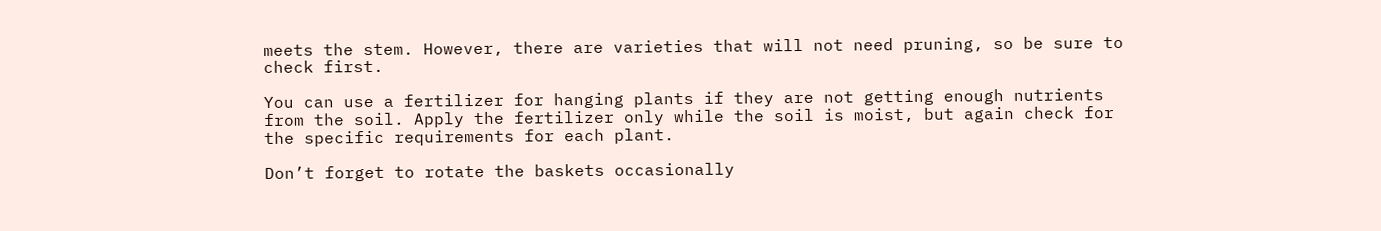meets the stem. However, there are varieties that will not need pruning, so be sure to check first.

You can use a fertilizer for hanging plants if they are not getting enough nutrients from the soil. Apply the fertilizer only while the soil is moist, but again check for the specific requirements for each plant.

Don’t forget to rotate the baskets occasionally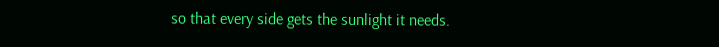so that every side gets the sunlight it needs.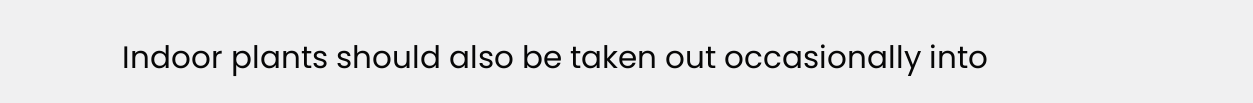Indoor plants should also be taken out occasionally into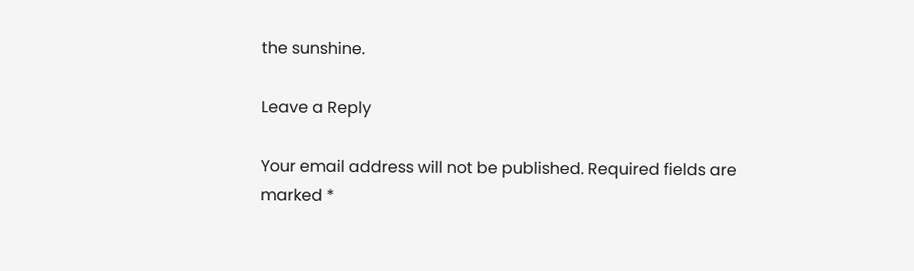the sunshine.

Leave a Reply

Your email address will not be published. Required fields are marked *